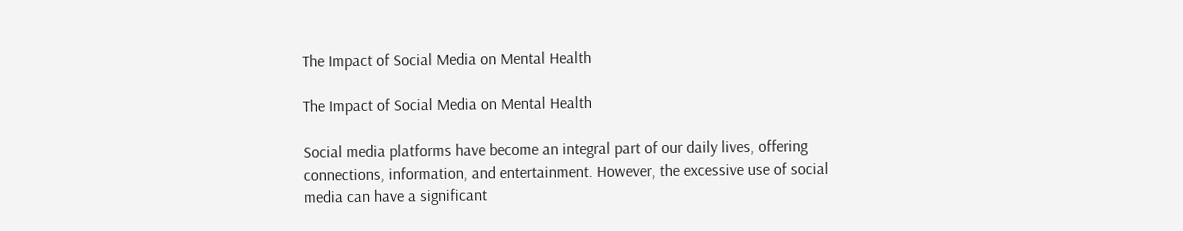The Impact of Social Media on Mental Health

The Impact of Social Media on Mental Health

Social media platforms have become an integral part of our daily lives, offering connections, information, and entertainment. However, the excessive use of social media can have a significant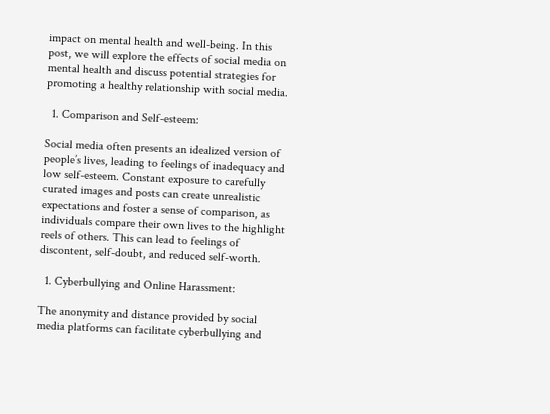impact on mental health and well-being. In this post, we will explore the effects of social media on mental health and discuss potential strategies for promoting a healthy relationship with social media.

  1. Comparison and Self-esteem:

Social media often presents an idealized version of people’s lives, leading to feelings of inadequacy and low self-esteem. Constant exposure to carefully curated images and posts can create unrealistic expectations and foster a sense of comparison, as individuals compare their own lives to the highlight reels of others. This can lead to feelings of discontent, self-doubt, and reduced self-worth.

  1. Cyberbullying and Online Harassment:

The anonymity and distance provided by social media platforms can facilitate cyberbullying and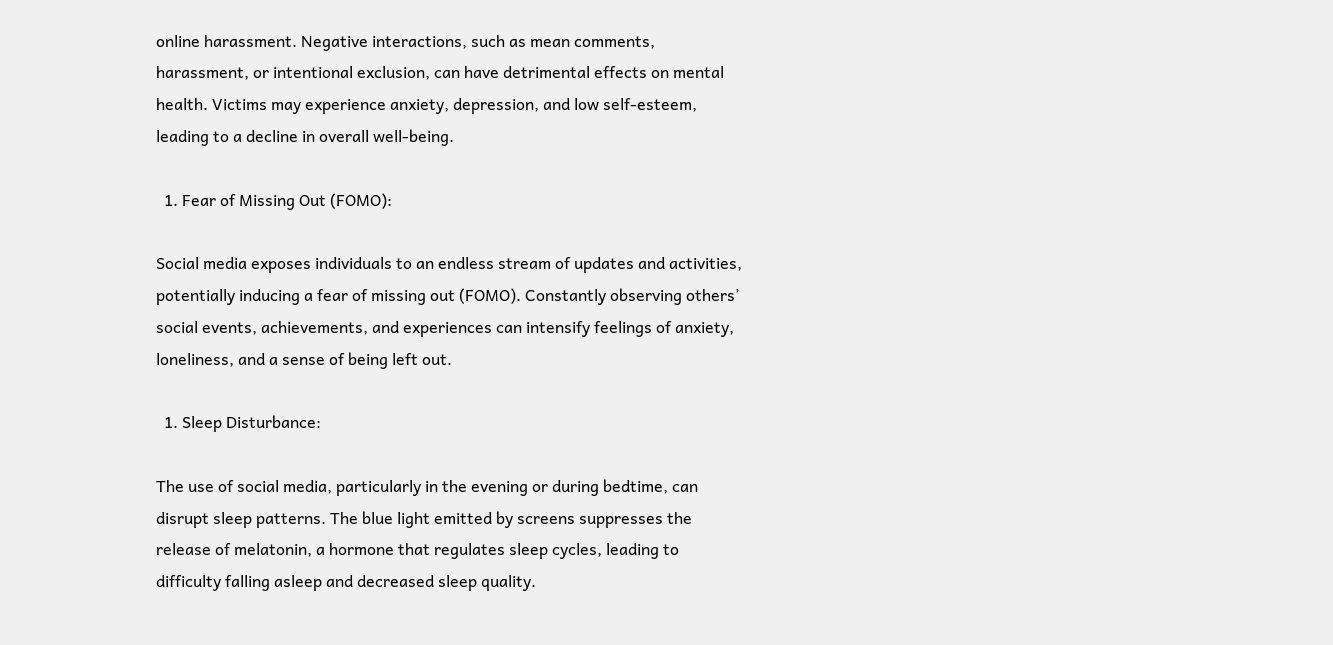online harassment. Negative interactions, such as mean comments, harassment, or intentional exclusion, can have detrimental effects on mental health. Victims may experience anxiety, depression, and low self-esteem, leading to a decline in overall well-being.

  1. Fear of Missing Out (FOMO):

Social media exposes individuals to an endless stream of updates and activities, potentially inducing a fear of missing out (FOMO). Constantly observing others’ social events, achievements, and experiences can intensify feelings of anxiety, loneliness, and a sense of being left out.

  1. Sleep Disturbance:

The use of social media, particularly in the evening or during bedtime, can disrupt sleep patterns. The blue light emitted by screens suppresses the release of melatonin, a hormone that regulates sleep cycles, leading to difficulty falling asleep and decreased sleep quality.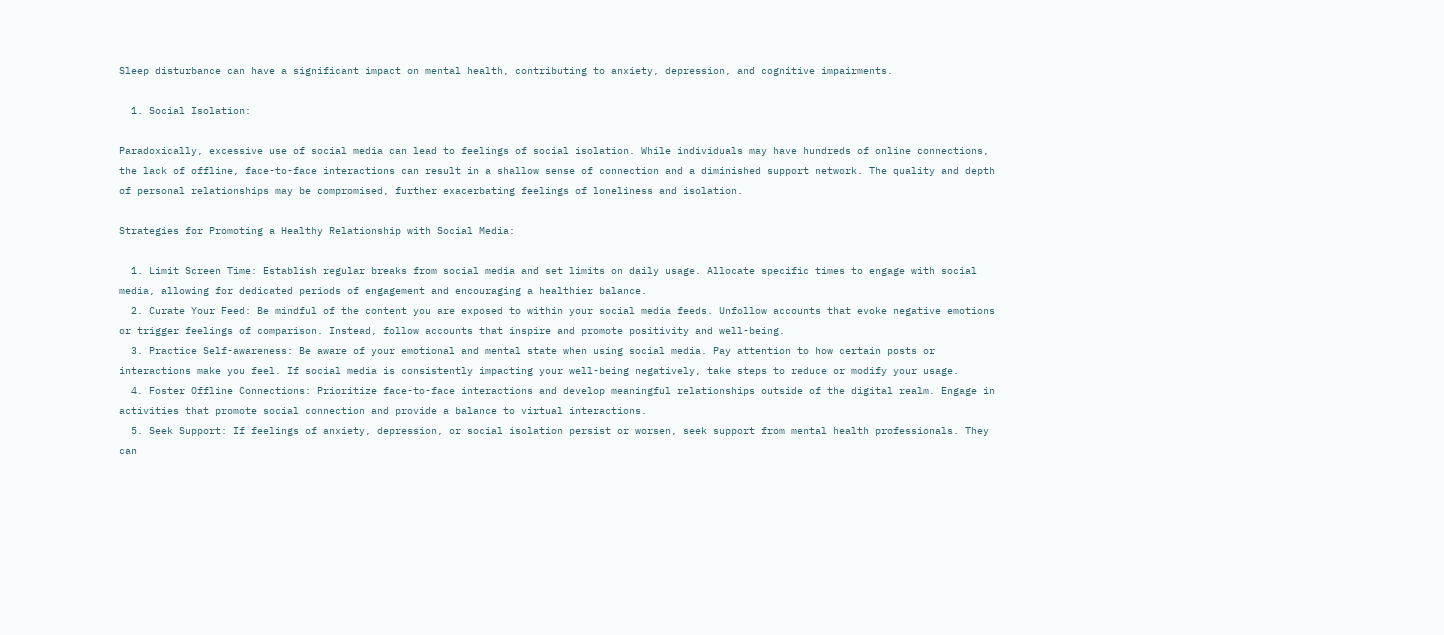Sleep disturbance can have a significant impact on mental health, contributing to anxiety, depression, and cognitive impairments.

  1. Social Isolation:

Paradoxically, excessive use of social media can lead to feelings of social isolation. While individuals may have hundreds of online connections, the lack of offline, face-to-face interactions can result in a shallow sense of connection and a diminished support network. The quality and depth of personal relationships may be compromised, further exacerbating feelings of loneliness and isolation.

Strategies for Promoting a Healthy Relationship with Social Media:

  1. Limit Screen Time: Establish regular breaks from social media and set limits on daily usage. Allocate specific times to engage with social media, allowing for dedicated periods of engagement and encouraging a healthier balance.
  2. Curate Your Feed: Be mindful of the content you are exposed to within your social media feeds. Unfollow accounts that evoke negative emotions or trigger feelings of comparison. Instead, follow accounts that inspire and promote positivity and well-being.
  3. Practice Self-awareness: Be aware of your emotional and mental state when using social media. Pay attention to how certain posts or interactions make you feel. If social media is consistently impacting your well-being negatively, take steps to reduce or modify your usage.
  4. Foster Offline Connections: Prioritize face-to-face interactions and develop meaningful relationships outside of the digital realm. Engage in activities that promote social connection and provide a balance to virtual interactions.
  5. Seek Support: If feelings of anxiety, depression, or social isolation persist or worsen, seek support from mental health professionals. They can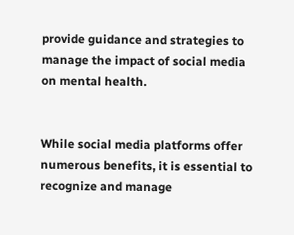provide guidance and strategies to manage the impact of social media on mental health.


While social media platforms offer numerous benefits, it is essential to recognize and manage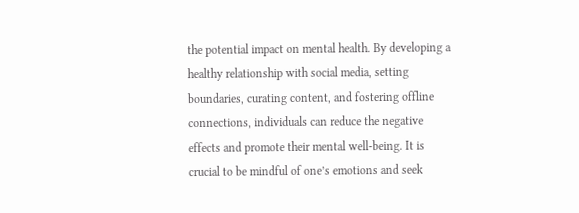the potential impact on mental health. By developing a healthy relationship with social media, setting boundaries, curating content, and fostering offline connections, individuals can reduce the negative effects and promote their mental well-being. It is crucial to be mindful of one’s emotions and seek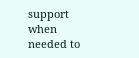support when needed to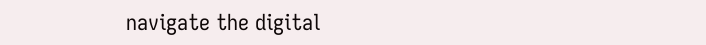navigate the digital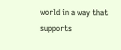world in a way that supports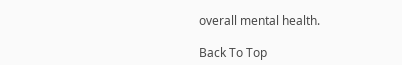overall mental health.

Back To Top